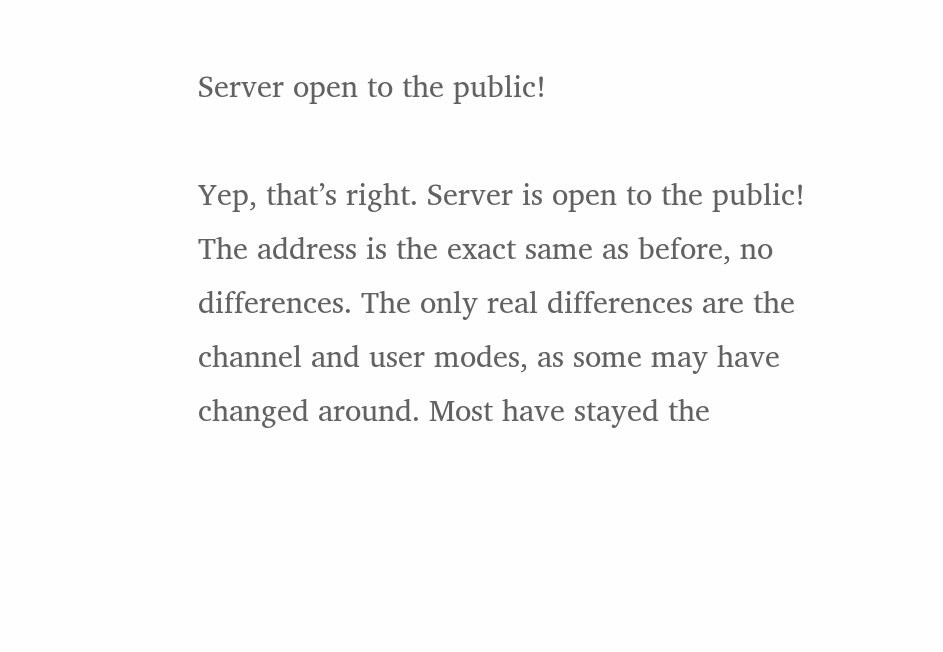Server open to the public!

Yep, that’s right. Server is open to the public! The address is the exact same as before, no differences. The only real differences are the channel and user modes, as some may have changed around. Most have stayed the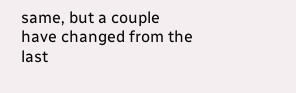same, but a couple have changed from the last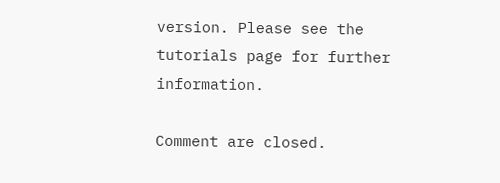version. Please see the tutorials page for further information.

Comment are closed.